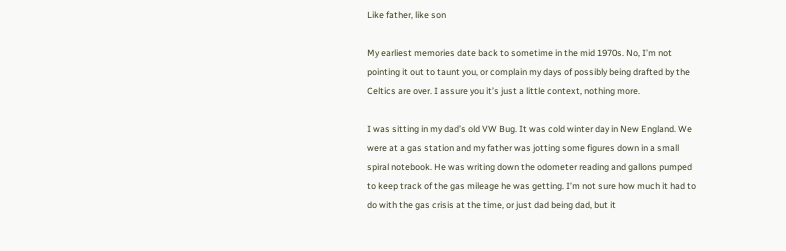Like father, like son

My earliest memories date back to sometime in the mid 1970s. No, I’m not pointing it out to taunt you, or complain my days of possibly being drafted by the Celtics are over. I assure you it’s just a little context, nothing more.

I was sitting in my dad’s old VW Bug. It was cold winter day in New England. We were at a gas station and my father was jotting some figures down in a small spiral notebook. He was writing down the odometer reading and gallons pumped to keep track of the gas mileage he was getting. I’m not sure how much it had to do with the gas crisis at the time, or just dad being dad, but it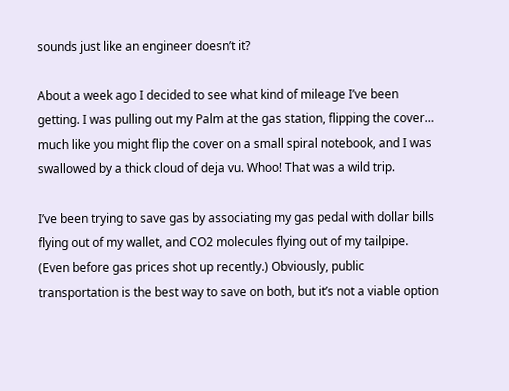sounds just like an engineer doesn’t it?

About a week ago I decided to see what kind of mileage I’ve been getting. I was pulling out my Palm at the gas station, flipping the cover… much like you might flip the cover on a small spiral notebook, and I was swallowed by a thick cloud of deja vu. Whoo! That was a wild trip.

I’ve been trying to save gas by associating my gas pedal with dollar bills flying out of my wallet, and CO2 molecules flying out of my tailpipe. (Even before gas prices shot up recently.) Obviously, public transportation is the best way to save on both, but it’s not a viable option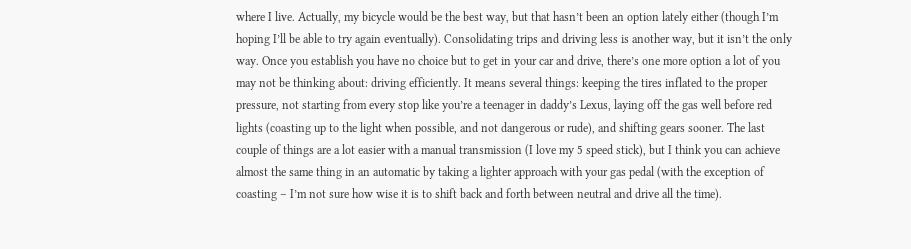where I live. Actually, my bicycle would be the best way, but that hasn’t been an option lately either (though I’m hoping I’ll be able to try again eventually). Consolidating trips and driving less is another way, but it isn’t the only way. Once you establish you have no choice but to get in your car and drive, there’s one more option a lot of you may not be thinking about: driving efficiently. It means several things: keeping the tires inflated to the proper pressure, not starting from every stop like you’re a teenager in daddy’s Lexus, laying off the gas well before red lights (coasting up to the light when possible, and not dangerous or rude), and shifting gears sooner. The last couple of things are a lot easier with a manual transmission (I love my 5 speed stick), but I think you can achieve almost the same thing in an automatic by taking a lighter approach with your gas pedal (with the exception of coasting – I’m not sure how wise it is to shift back and forth between neutral and drive all the time).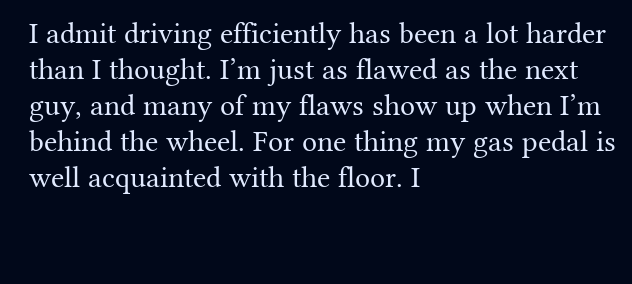I admit driving efficiently has been a lot harder than I thought. I’m just as flawed as the next guy, and many of my flaws show up when I’m behind the wheel. For one thing my gas pedal is well acquainted with the floor. I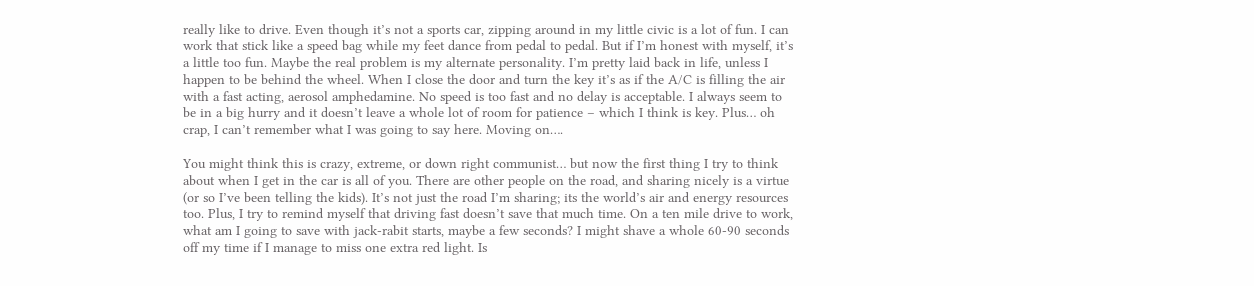really like to drive. Even though it’s not a sports car, zipping around in my little civic is a lot of fun. I can work that stick like a speed bag while my feet dance from pedal to pedal. But if I’m honest with myself, it’s a little too fun. Maybe the real problem is my alternate personality. I’m pretty laid back in life, unless I happen to be behind the wheel. When I close the door and turn the key it’s as if the A/C is filling the air with a fast acting, aerosol amphedamine. No speed is too fast and no delay is acceptable. I always seem to be in a big hurry and it doesn’t leave a whole lot of room for patience – which I think is key. Plus… oh crap, I can’t remember what I was going to say here. Moving on….

You might think this is crazy, extreme, or down right communist… but now the first thing I try to think about when I get in the car is all of you. There are other people on the road, and sharing nicely is a virtue (or so I’ve been telling the kids). It’s not just the road I’m sharing; its the world’s air and energy resources too. Plus, I try to remind myself that driving fast doesn’t save that much time. On a ten mile drive to work, what am I going to save with jack-rabit starts, maybe a few seconds? I might shave a whole 60-90 seconds off my time if I manage to miss one extra red light. Is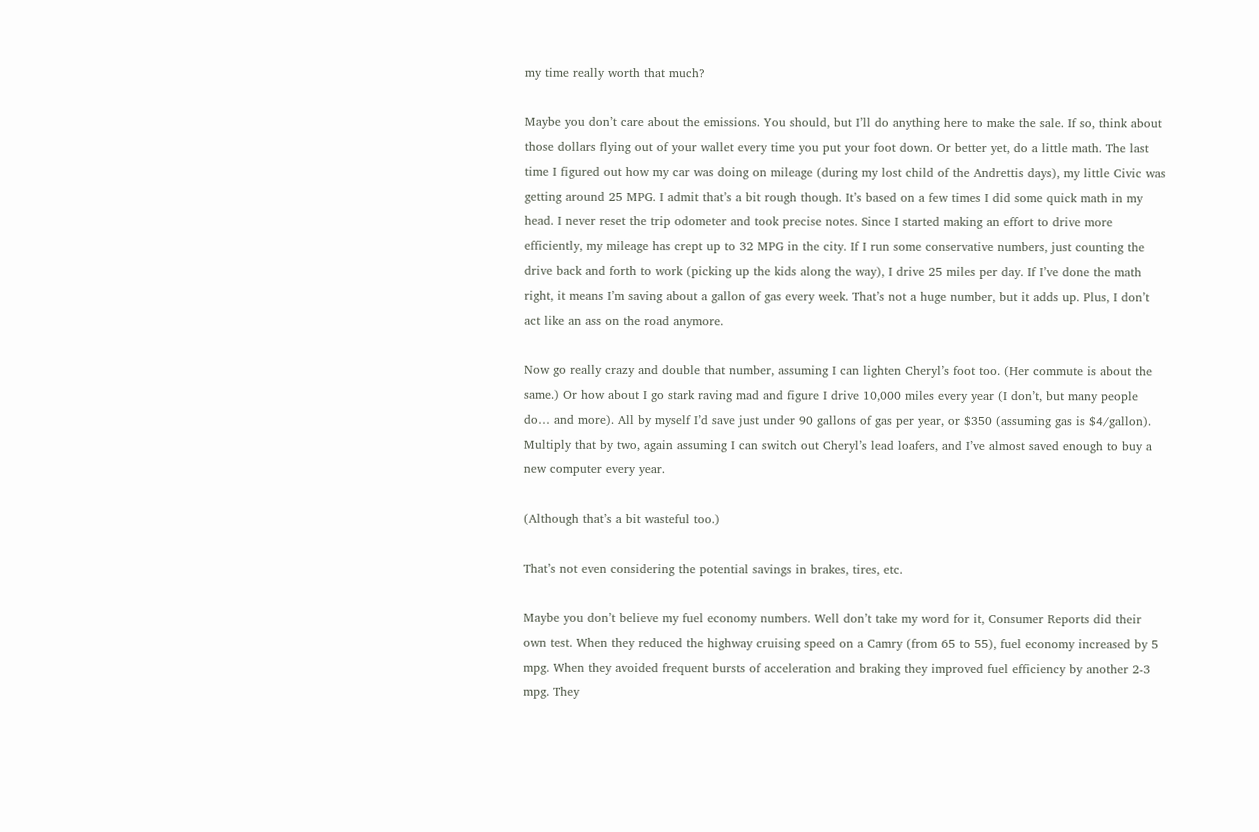my time really worth that much?

Maybe you don’t care about the emissions. You should, but I’ll do anything here to make the sale. If so, think about those dollars flying out of your wallet every time you put your foot down. Or better yet, do a little math. The last time I figured out how my car was doing on mileage (during my lost child of the Andrettis days), my little Civic was getting around 25 MPG. I admit that’s a bit rough though. It’s based on a few times I did some quick math in my head. I never reset the trip odometer and took precise notes. Since I started making an effort to drive more efficiently, my mileage has crept up to 32 MPG in the city. If I run some conservative numbers, just counting the drive back and forth to work (picking up the kids along the way), I drive 25 miles per day. If I’ve done the math right, it means I’m saving about a gallon of gas every week. That’s not a huge number, but it adds up. Plus, I don’t act like an ass on the road anymore.

Now go really crazy and double that number, assuming I can lighten Cheryl’s foot too. (Her commute is about the same.) Or how about I go stark raving mad and figure I drive 10,000 miles every year (I don’t, but many people do… and more). All by myself I’d save just under 90 gallons of gas per year, or $350 (assuming gas is $4/gallon). Multiply that by two, again assuming I can switch out Cheryl’s lead loafers, and I’ve almost saved enough to buy a new computer every year.

(Although that’s a bit wasteful too.)

That’s not even considering the potential savings in brakes, tires, etc.

Maybe you don’t believe my fuel economy numbers. Well don’t take my word for it, Consumer Reports did their own test. When they reduced the highway cruising speed on a Camry (from 65 to 55), fuel economy increased by 5 mpg. When they avoided frequent bursts of acceleration and braking they improved fuel efficiency by another 2-3 mpg. They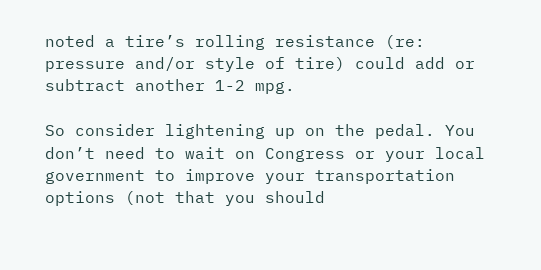noted a tire’s rolling resistance (re: pressure and/or style of tire) could add or subtract another 1-2 mpg.

So consider lightening up on the pedal. You don’t need to wait on Congress or your local government to improve your transportation options (not that you should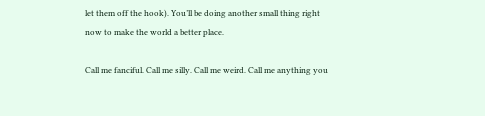let them off the hook). You’ll be doing another small thing right now to make the world a better place.

Call me fanciful. Call me silly. Call me weird. Call me anything you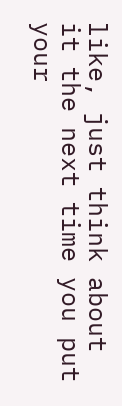like, just think about it the next time you put your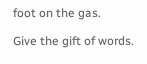foot on the gas.

Give the gift of words.